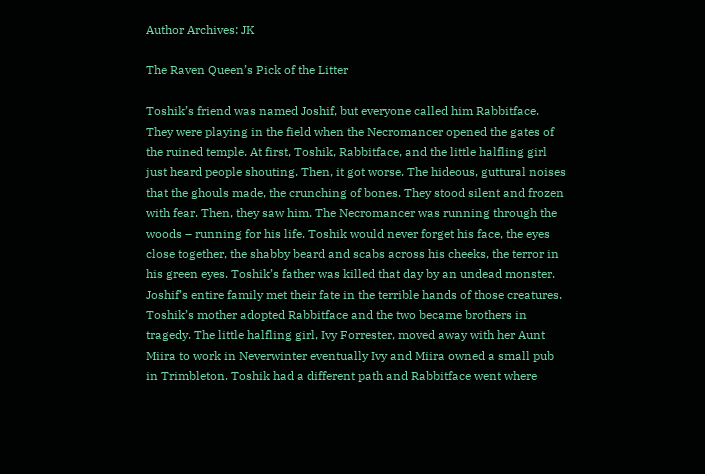Author Archives: JK

The Raven Queen’s Pick of the Litter

Toshik’s friend was named Joshif, but everyone called him Rabbitface. They were playing in the field when the Necromancer opened the gates of the ruined temple. At first, Toshik, Rabbitface, and the little halfling girl just heard people shouting. Then, it got worse. The hideous, guttural noises that the ghouls made, the crunching of bones. They stood silent and frozen with fear. Then, they saw him. The Necromancer was running through the woods – running for his life. Toshik would never forget his face, the eyes close together, the shabby beard and scabs across his cheeks, the terror in his green eyes. Toshik’s father was killed that day by an undead monster. Joshif’s entire family met their fate in the terrible hands of those creatures. Toshik’s mother adopted Rabbitface and the two became brothers in tragedy. The little halfling girl, Ivy Forrester, moved away with her Aunt Miira to work in Neverwinter eventually Ivy and Miira owned a small pub in Trimbleton. Toshik had a different path and Rabbitface went where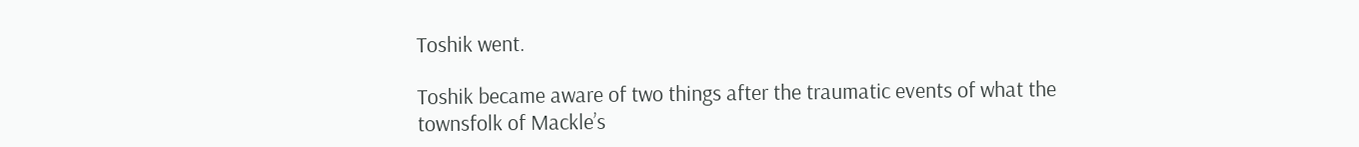Toshik went.

Toshik became aware of two things after the traumatic events of what the townsfolk of Mackle’s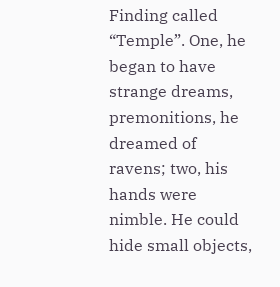Finding called “Temple”. One, he began to have strange dreams, premonitions, he dreamed of ravens; two, his hands were nimble. He could hide small objects,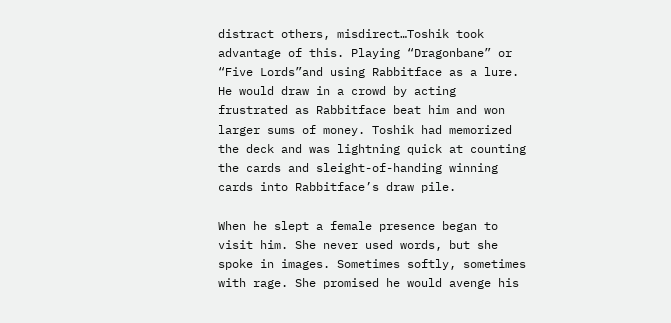distract others, misdirect…Toshik took advantage of this. Playing “Dragonbane” or “Five Lords”and using Rabbitface as a lure. He would draw in a crowd by acting frustrated as Rabbitface beat him and won larger sums of money. Toshik had memorized the deck and was lightning quick at counting the cards and sleight-of-handing winning cards into Rabbitface’s draw pile.

When he slept a female presence began to visit him. She never used words, but she spoke in images. Sometimes softly, sometimes with rage. She promised he would avenge his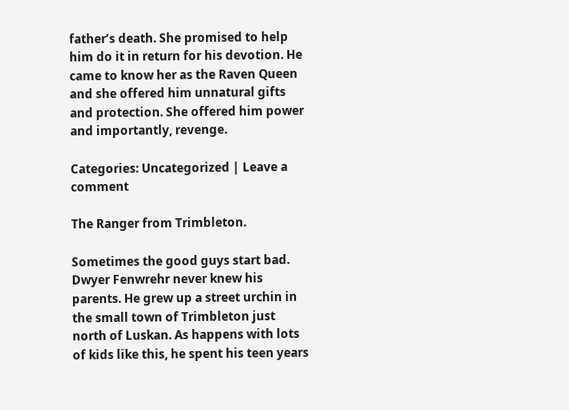father’s death. She promised to help him do it in return for his devotion. He came to know her as the Raven Queen and she offered him unnatural gifts and protection. She offered him power and importantly, revenge.

Categories: Uncategorized | Leave a comment

The Ranger from Trimbleton.

Sometimes the good guys start bad. Dwyer Fenwrehr never knew his parents. He grew up a street urchin in the small town of Trimbleton just north of Luskan. As happens with lots of kids like this, he spent his teen years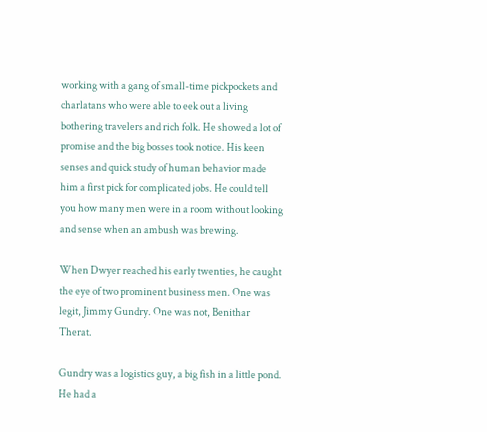working with a gang of small-time pickpockets and charlatans who were able to eek out a living bothering travelers and rich folk. He showed a lot of promise and the big bosses took notice. His keen senses and quick study of human behavior made him a first pick for complicated jobs. He could tell you how many men were in a room without looking and sense when an ambush was brewing.

When Dwyer reached his early twenties, he caught the eye of two prominent business men. One was legit, Jimmy Gundry. One was not, Benithar Therat.

Gundry was a logistics guy, a big fish in a little pond. He had a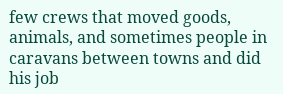few crews that moved goods, animals, and sometimes people in caravans between towns and did his job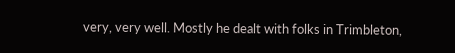very, very well. Mostly he dealt with folks in Trimbleton,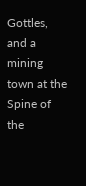Gottles, and a mining town at the Spine of the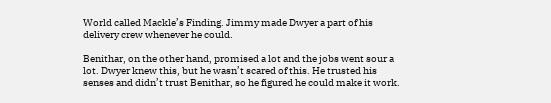World called Mackle’s Finding. Jimmy made Dwyer a part of his delivery crew whenever he could.

Benithar, on the other hand, promised a lot and the jobs went sour a lot. Dwyer knew this, but he wasn’t scared of this. He trusted his senses and didn’t trust Benithar, so he figured he could make it work.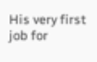His very first job for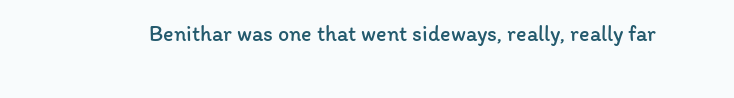Benithar was one that went sideways, really, really far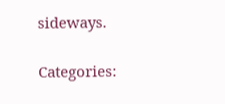sideways.

Categories: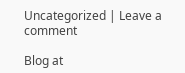Uncategorized | Leave a comment

Blog at